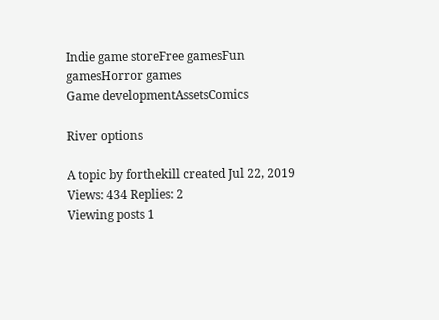Indie game storeFree gamesFun gamesHorror games
Game developmentAssetsComics

River options

A topic by forthekill created Jul 22, 2019 Views: 434 Replies: 2
Viewing posts 1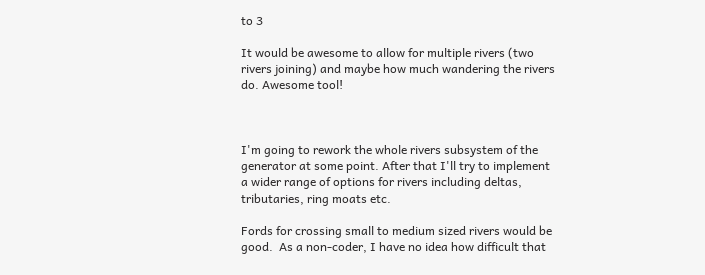to 3

It would be awesome to allow for multiple rivers (two rivers joining) and maybe how much wandering the rivers do. Awesome tool!



I'm going to rework the whole rivers subsystem of the generator at some point. After that I'll try to implement a wider range of options for rivers including deltas, tributaries, ring moats etc.

Fords for crossing small to medium sized rivers would be good.  As a non-coder, I have no idea how difficult that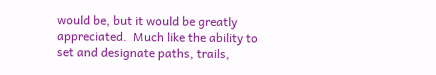would be, but it would be greatly appreciated.  Much like the ability to set and designate paths, trails,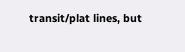transit/plat lines, but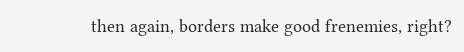then again, borders make good frenemies, right?